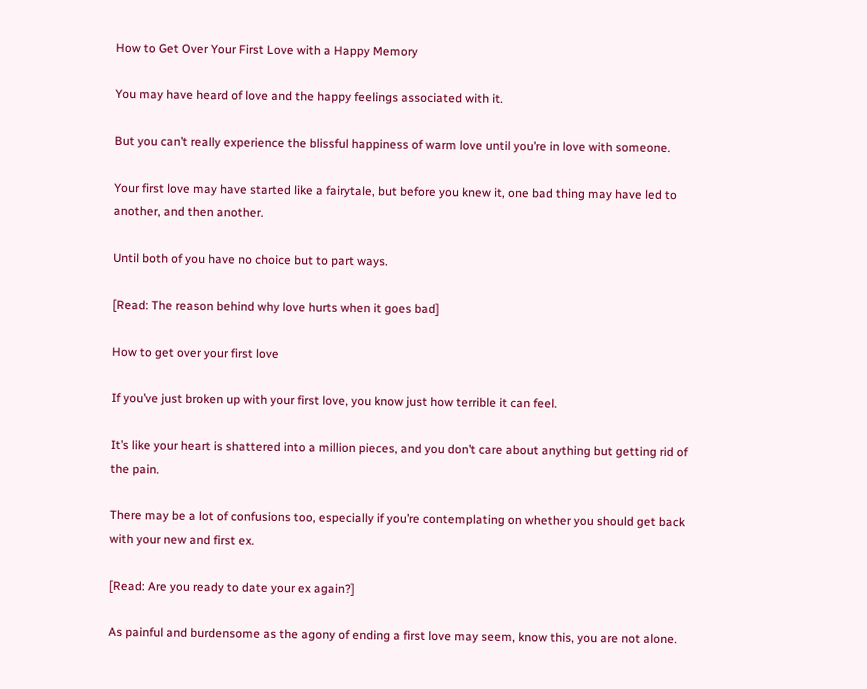How to Get Over Your First Love with a Happy Memory

You may have heard of love and the happy feelings associated with it.

But you can’t really experience the blissful happiness of warm love until you’re in love with someone.

Your first love may have started like a fairytale, but before you knew it, one bad thing may have led to another, and then another.

Until both of you have no choice but to part ways.

[Read: The reason behind why love hurts when it goes bad]

How to get over your first love

If you’ve just broken up with your first love, you know just how terrible it can feel.

It’s like your heart is shattered into a million pieces, and you don’t care about anything but getting rid of the pain.

There may be a lot of confusions too, especially if you’re contemplating on whether you should get back with your new and first ex.

[Read: Are you ready to date your ex again?]

As painful and burdensome as the agony of ending a first love may seem, know this, you are not alone.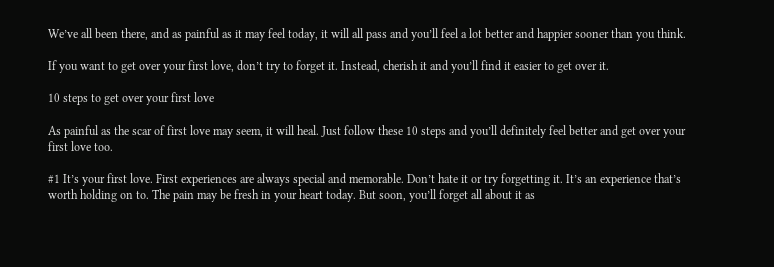We’ve all been there, and as painful as it may feel today, it will all pass and you’ll feel a lot better and happier sooner than you think.

If you want to get over your first love, don’t try to forget it. Instead, cherish it and you’ll find it easier to get over it.

10 steps to get over your first love

As painful as the scar of first love may seem, it will heal. Just follow these 10 steps and you’ll definitely feel better and get over your first love too.

#1 It’s your first love. First experiences are always special and memorable. Don’t hate it or try forgetting it. It’s an experience that’s worth holding on to. The pain may be fresh in your heart today. But soon, you’ll forget all about it as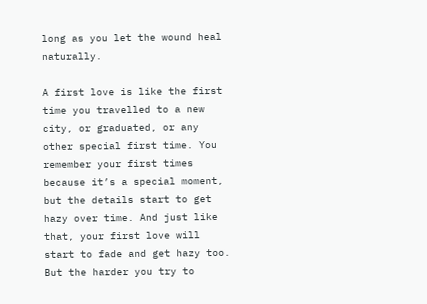long as you let the wound heal naturally.

A first love is like the first time you travelled to a new city, or graduated, or any other special first time. You remember your first times because it’s a special moment, but the details start to get hazy over time. And just like that, your first love will start to fade and get hazy too. But the harder you try to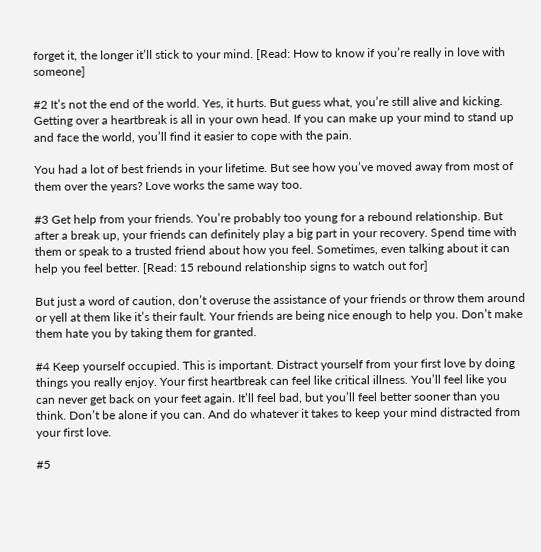forget it, the longer it’ll stick to your mind. [Read: How to know if you’re really in love with someone]

#2 It’s not the end of the world. Yes, it hurts. But guess what, you’re still alive and kicking. Getting over a heartbreak is all in your own head. If you can make up your mind to stand up and face the world, you’ll find it easier to cope with the pain.

You had a lot of best friends in your lifetime. But see how you’ve moved away from most of them over the years? Love works the same way too.

#3 Get help from your friends. You’re probably too young for a rebound relationship. But after a break up, your friends can definitely play a big part in your recovery. Spend time with them or speak to a trusted friend about how you feel. Sometimes, even talking about it can help you feel better. [Read: 15 rebound relationship signs to watch out for]

But just a word of caution, don’t overuse the assistance of your friends or throw them around or yell at them like it’s their fault. Your friends are being nice enough to help you. Don’t make them hate you by taking them for granted.

#4 Keep yourself occupied. This is important. Distract yourself from your first love by doing things you really enjoy. Your first heartbreak can feel like critical illness. You’ll feel like you can never get back on your feet again. It’ll feel bad, but you’ll feel better sooner than you think. Don’t be alone if you can. And do whatever it takes to keep your mind distracted from your first love.

#5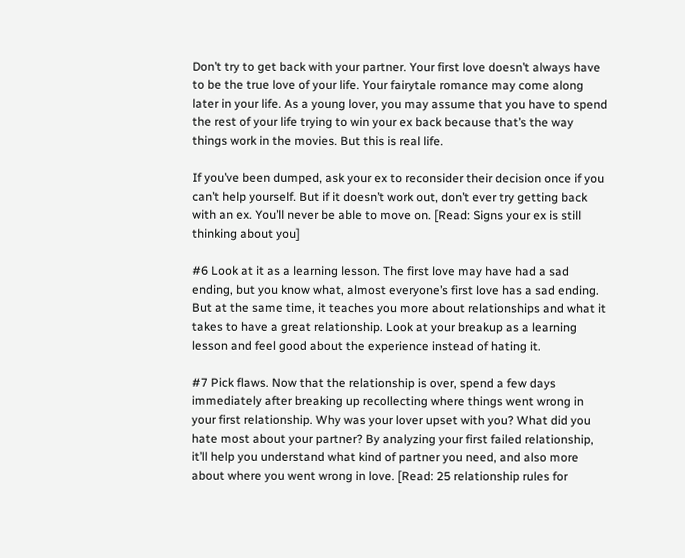Don’t try to get back with your partner. Your first love doesn’t always have to be the true love of your life. Your fairytale romance may come along later in your life. As a young lover, you may assume that you have to spend the rest of your life trying to win your ex back because that’s the way things work in the movies. But this is real life.

If you’ve been dumped, ask your ex to reconsider their decision once if you can’t help yourself. But if it doesn’t work out, don’t ever try getting back with an ex. You’ll never be able to move on. [Read: Signs your ex is still thinking about you]

#6 Look at it as a learning lesson. The first love may have had a sad ending, but you know what, almost everyone’s first love has a sad ending. But at the same time, it teaches you more about relationships and what it takes to have a great relationship. Look at your breakup as a learning lesson and feel good about the experience instead of hating it.

#7 Pick flaws. Now that the relationship is over, spend a few days immediately after breaking up recollecting where things went wrong in your first relationship. Why was your lover upset with you? What did you hate most about your partner? By analyzing your first failed relationship, it’ll help you understand what kind of partner you need, and also more about where you went wrong in love. [Read: 25 relationship rules for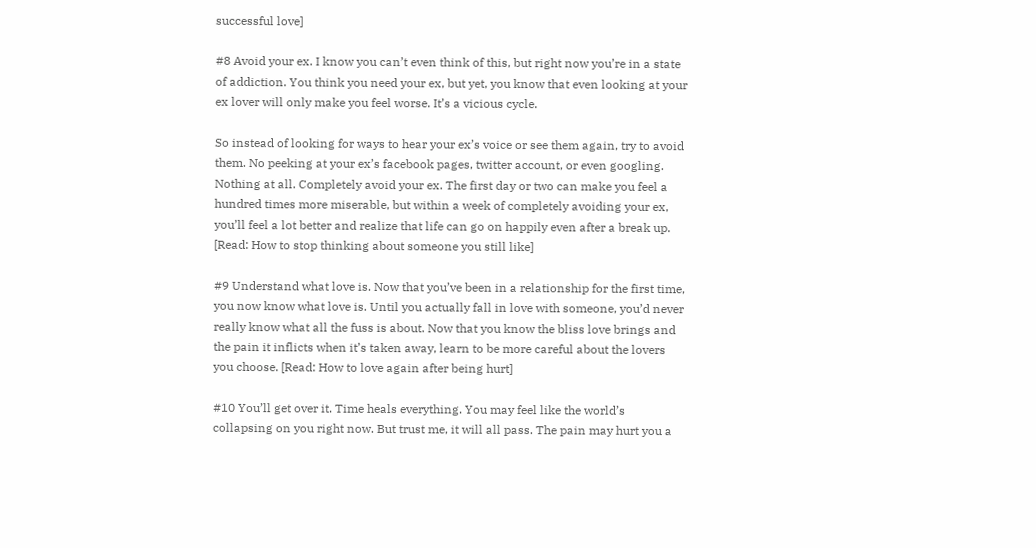successful love]

#8 Avoid your ex. I know you can’t even think of this, but right now you’re in a state of addiction. You think you need your ex, but yet, you know that even looking at your ex lover will only make you feel worse. It’s a vicious cycle.

So instead of looking for ways to hear your ex’s voice or see them again, try to avoid them. No peeking at your ex’s facebook pages, twitter account, or even googling. Nothing at all. Completely avoid your ex. The first day or two can make you feel a hundred times more miserable, but within a week of completely avoiding your ex, you’ll feel a lot better and realize that life can go on happily even after a break up. [Read: How to stop thinking about someone you still like]

#9 Understand what love is. Now that you’ve been in a relationship for the first time, you now know what love is. Until you actually fall in love with someone, you’d never really know what all the fuss is about. Now that you know the bliss love brings and the pain it inflicts when it’s taken away, learn to be more careful about the lovers you choose. [Read: How to love again after being hurt]

#10 You’ll get over it. Time heals everything. You may feel like the world’s collapsing on you right now. But trust me, it will all pass. The pain may hurt you a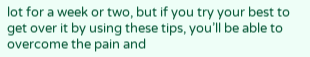lot for a week or two, but if you try your best to get over it by using these tips, you’ll be able to overcome the pain and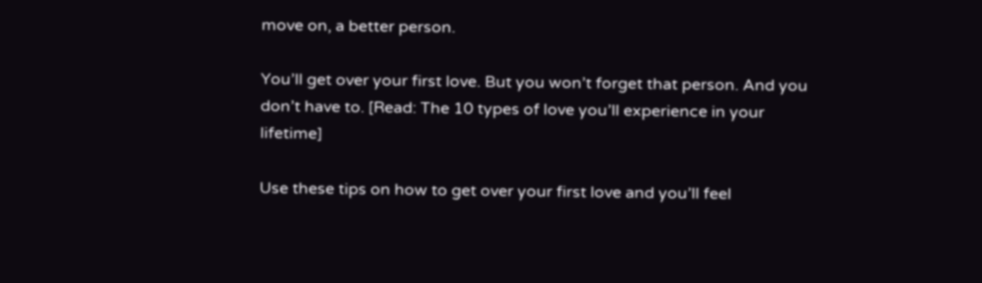move on, a better person.

You’ll get over your first love. But you won’t forget that person. And you don’t have to. [Read: The 10 types of love you’ll experience in your lifetime]

Use these tips on how to get over your first love and you’ll feel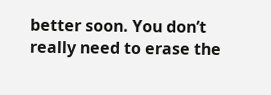better soon. You don’t really need to erase the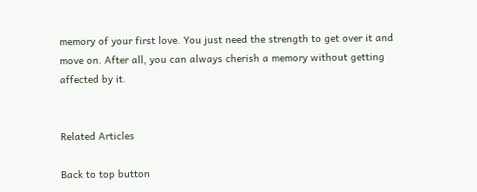memory of your first love. You just need the strength to get over it and move on. After all, you can always cherish a memory without getting affected by it.


Related Articles

Back to top button